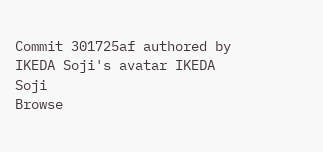Commit 301725af authored by IKEDA Soji's avatar IKEDA Soji
Browse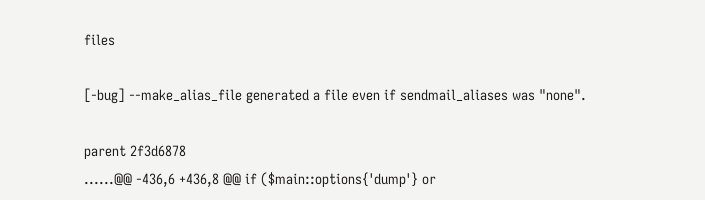files

[-bug] --make_alias_file generated a file even if sendmail_aliases was "none".

parent 2f3d6878
......@@ -436,6 +436,8 @@ if ($main::options{'dump'} or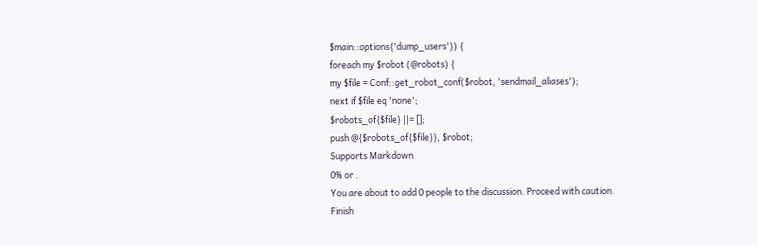$main::options{'dump_users'}) {
foreach my $robot (@robots) {
my $file = Conf::get_robot_conf($robot, 'sendmail_aliases');
next if $file eq 'none';
$robots_of{$file} ||= [];
push @{$robots_of{$file}}, $robot;
Supports Markdown
0% or .
You are about to add 0 people to the discussion. Proceed with caution.
Finish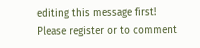editing this message first!
Please register or to comment